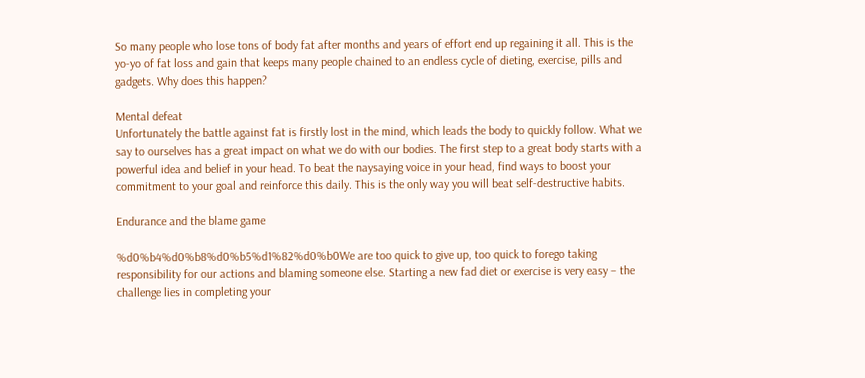So many people who lose tons of body fat after months and years of effort end up regaining it all. This is the yo-yo of fat loss and gain that keeps many people chained to an endless cycle of dieting, exercise, pills and gadgets. Why does this happen?

Mental defeat
Unfortunately the battle against fat is firstly lost in the mind, which leads the body to quickly follow. What we say to ourselves has a great impact on what we do with our bodies. The first step to a great body starts with a powerful idea and belief in your head. To beat the naysaying voice in your head, find ways to boost your commitment to your goal and reinforce this daily. This is the only way you will beat self-destructive habits.

Endurance and the blame game

%d0%b4%d0%b8%d0%b5%d1%82%d0%b0We are too quick to give up, too quick to forego taking responsibility for our actions and blaming someone else. Starting a new fad diet or exercise is very easy – the challenge lies in completing your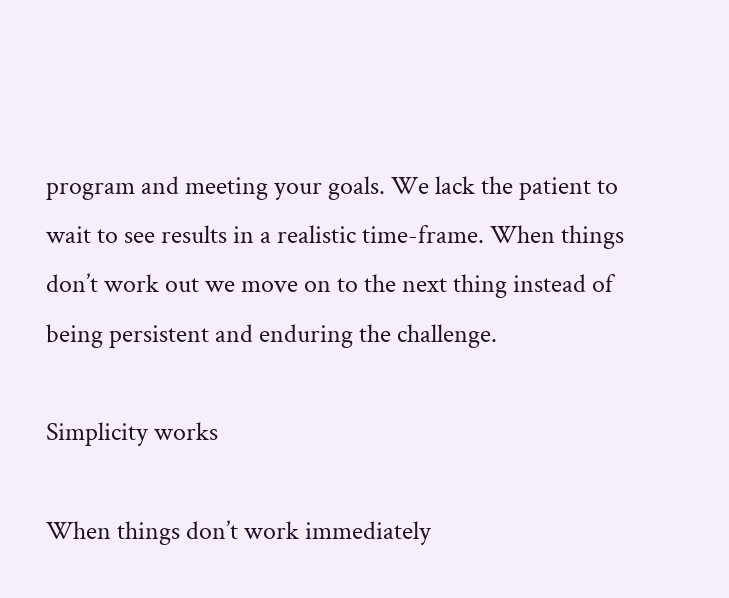program and meeting your goals. We lack the patient to wait to see results in a realistic time-frame. When things don’t work out we move on to the next thing instead of being persistent and enduring the challenge.

Simplicity works

When things don’t work immediately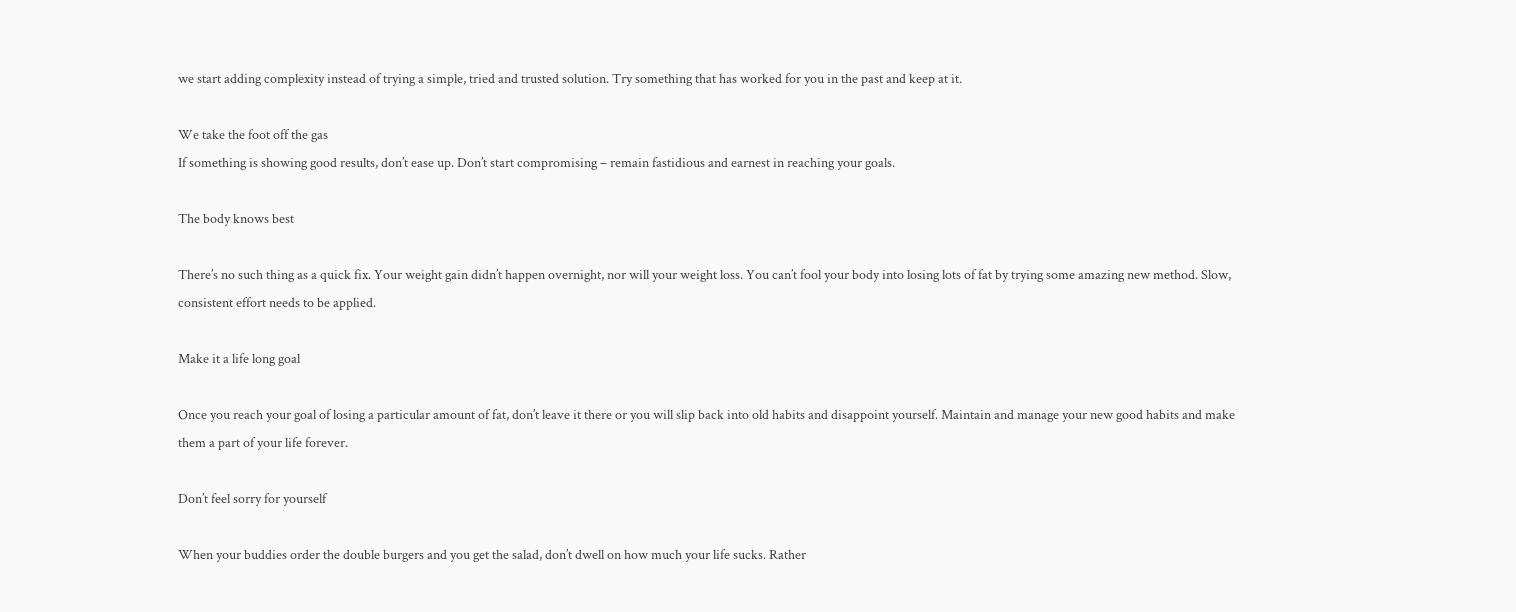we start adding complexity instead of trying a simple, tried and trusted solution. Try something that has worked for you in the past and keep at it.

We take the foot off the gas
If something is showing good results, don’t ease up. Don’t start compromising – remain fastidious and earnest in reaching your goals.

The body knows best

There’s no such thing as a quick fix. Your weight gain didn’t happen overnight, nor will your weight loss. You can’t fool your body into losing lots of fat by trying some amazing new method. Slow, consistent effort needs to be applied.

Make it a life long goal

Once you reach your goal of losing a particular amount of fat, don’t leave it there or you will slip back into old habits and disappoint yourself. Maintain and manage your new good habits and make them a part of your life forever.

Don’t feel sorry for yourself

When your buddies order the double burgers and you get the salad, don’t dwell on how much your life sucks. Rather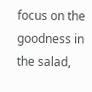focus on the goodness in the salad,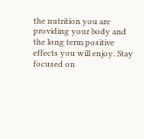the nutrition you are providing your body and the long term positive effects you will enjoy. Stay focused on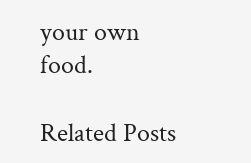your own food.

Related Posts